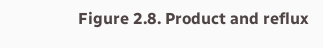Figure 2.8. Product and reflux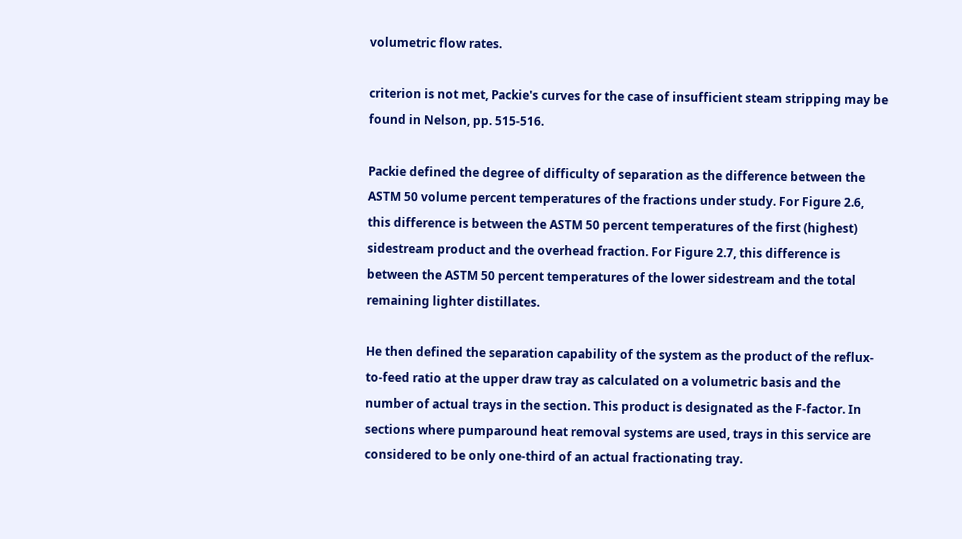volumetric flow rates.

criterion is not met, Packie's curves for the case of insufficient steam stripping may be found in Nelson, pp. 515-516.

Packie defined the degree of difficulty of separation as the difference between the ASTM 50 volume percent temperatures of the fractions under study. For Figure 2.6, this difference is between the ASTM 50 percent temperatures of the first (highest) sidestream product and the overhead fraction. For Figure 2.7, this difference is between the ASTM 50 percent temperatures of the lower sidestream and the total remaining lighter distillates.

He then defined the separation capability of the system as the product of the reflux-to-feed ratio at the upper draw tray as calculated on a volumetric basis and the number of actual trays in the section. This product is designated as the F-factor. In sections where pumparound heat removal systems are used, trays in this service are considered to be only one-third of an actual fractionating tray.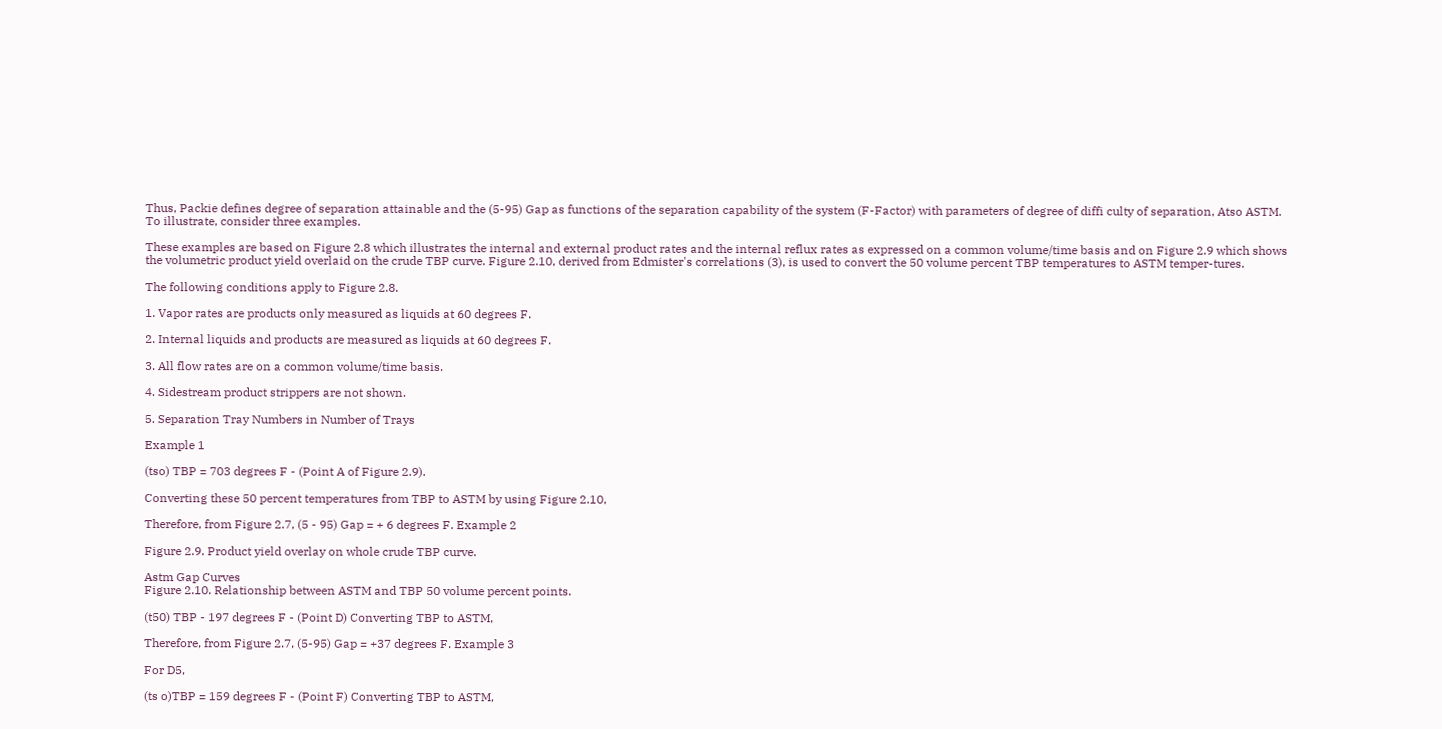Thus, Packie defines degree of separation attainable and the (5-95) Gap as functions of the separation capability of the system (F-Factor) with parameters of degree of diffi culty of separation, Atso ASTM. To illustrate, consider three examples.

These examples are based on Figure 2.8 which illustrates the internal and external product rates and the internal reflux rates as expressed on a common volume/time basis and on Figure 2.9 which shows the volumetric product yield overlaid on the crude TBP curve. Figure 2.10, derived from Edmister's correlations (3), is used to convert the 50 volume percent TBP temperatures to ASTM temper-tures.

The following conditions apply to Figure 2.8.

1. Vapor rates are products only measured as liquids at 60 degrees F.

2. Internal liquids and products are measured as liquids at 60 degrees F.

3. All flow rates are on a common volume/time basis.

4. Sidestream product strippers are not shown.

5. Separation Tray Numbers in Number of Trays

Example 1

(tso) TBP = 703 degrees F - (Point A of Figure 2.9).

Converting these 50 percent temperatures from TBP to ASTM by using Figure 2.10,

Therefore, from Figure 2.7, (5 - 95) Gap = + 6 degrees F. Example 2

Figure 2.9. Product yield overlay on whole crude TBP curve.

Astm Gap Curves
Figure 2.10. Relationship between ASTM and TBP 50 volume percent points.

(t50) TBP - 197 degrees F - (Point D) Converting TBP to ASTM,

Therefore, from Figure 2.7, (5-95) Gap = +37 degrees F. Example 3

For D5,

(ts o)TBP = 159 degrees F - (Point F) Converting TBP to ASTM,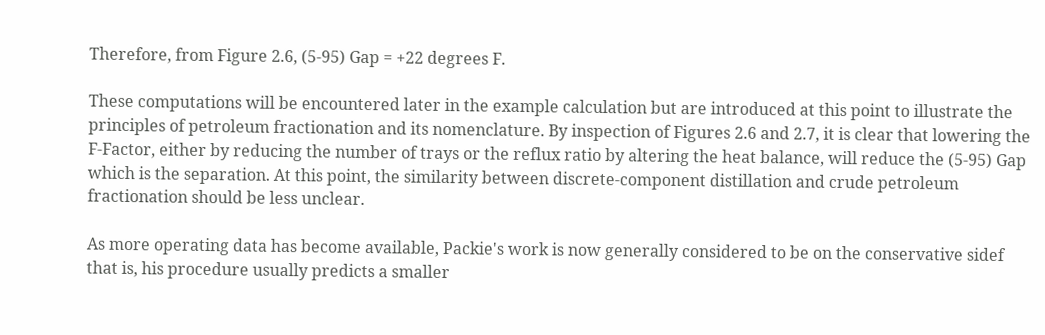Therefore, from Figure 2.6, (5-95) Gap = +22 degrees F.

These computations will be encountered later in the example calculation but are introduced at this point to illustrate the principles of petroleum fractionation and its nomenclature. By inspection of Figures 2.6 and 2.7, it is clear that lowering the F-Factor, either by reducing the number of trays or the reflux ratio by altering the heat balance, will reduce the (5-95) Gap which is the separation. At this point, the similarity between discrete-component distillation and crude petroleum fractionation should be less unclear.

As more operating data has become available, Packie's work is now generally considered to be on the conservative sidef that is, his procedure usually predicts a smaller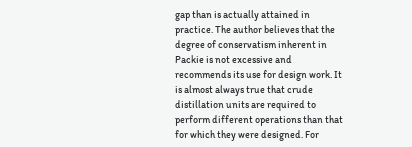gap than is actually attained in practice. The author believes that the degree of conservatism inherent in Packie is not excessive and recommends its use for design work. It is almost always true that crude distillation units are required to perform different operations than that for which they were designed. For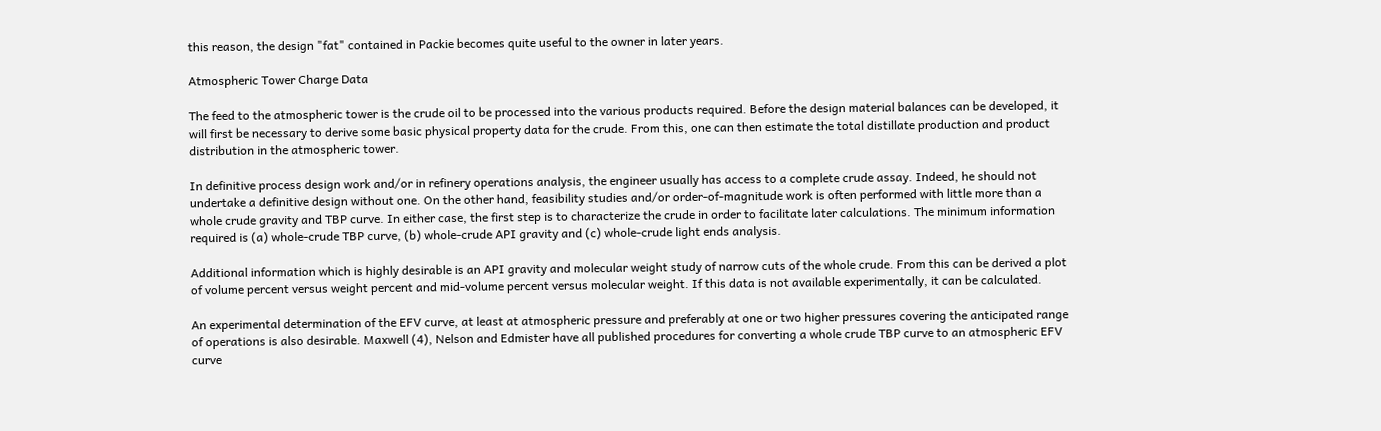this reason, the design "fat" contained in Packie becomes quite useful to the owner in later years.

Atmospheric Tower Charge Data

The feed to the atmospheric tower is the crude oil to be processed into the various products required. Before the design material balances can be developed, it will first be necessary to derive some basic physical property data for the crude. From this, one can then estimate the total distillate production and product distribution in the atmospheric tower.

In definitive process design work and/or in refinery operations analysis, the engineer usually has access to a complete crude assay. Indeed, he should not undertake a definitive design without one. On the other hand, feasibility studies and/or order-of-magnitude work is often performed with little more than a whole crude gravity and TBP curve. In either case, the first step is to characterize the crude in order to facilitate later calculations. The minimum information required is (a) whole-crude TBP curve, (b) whole-crude API gravity and (c) whole-crude light ends analysis.

Additional information which is highly desirable is an API gravity and molecular weight study of narrow cuts of the whole crude. From this can be derived a plot of volume percent versus weight percent and mid-volume percent versus molecular weight. If this data is not available experimentally, it can be calculated.

An experimental determination of the EFV curve, at least at atmospheric pressure and preferably at one or two higher pressures covering the anticipated range of operations is also desirable. Maxwell (4), Nelson and Edmister have all published procedures for converting a whole crude TBP curve to an atmospheric EFV curve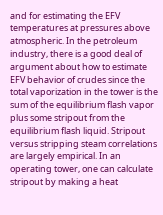and for estimating the EFV temperatures at pressures above atmospheric. In the petroleum industry, there is a good deal of argument about how to estimate EFV behavior of crudes since the total vaporization in the tower is the sum of the equilibrium flash vapor plus some stripout from the equilibrium flash liquid. Stripout versus stripping steam correlations are largely empirical. In an operating tower, one can calculate stripout by making a heat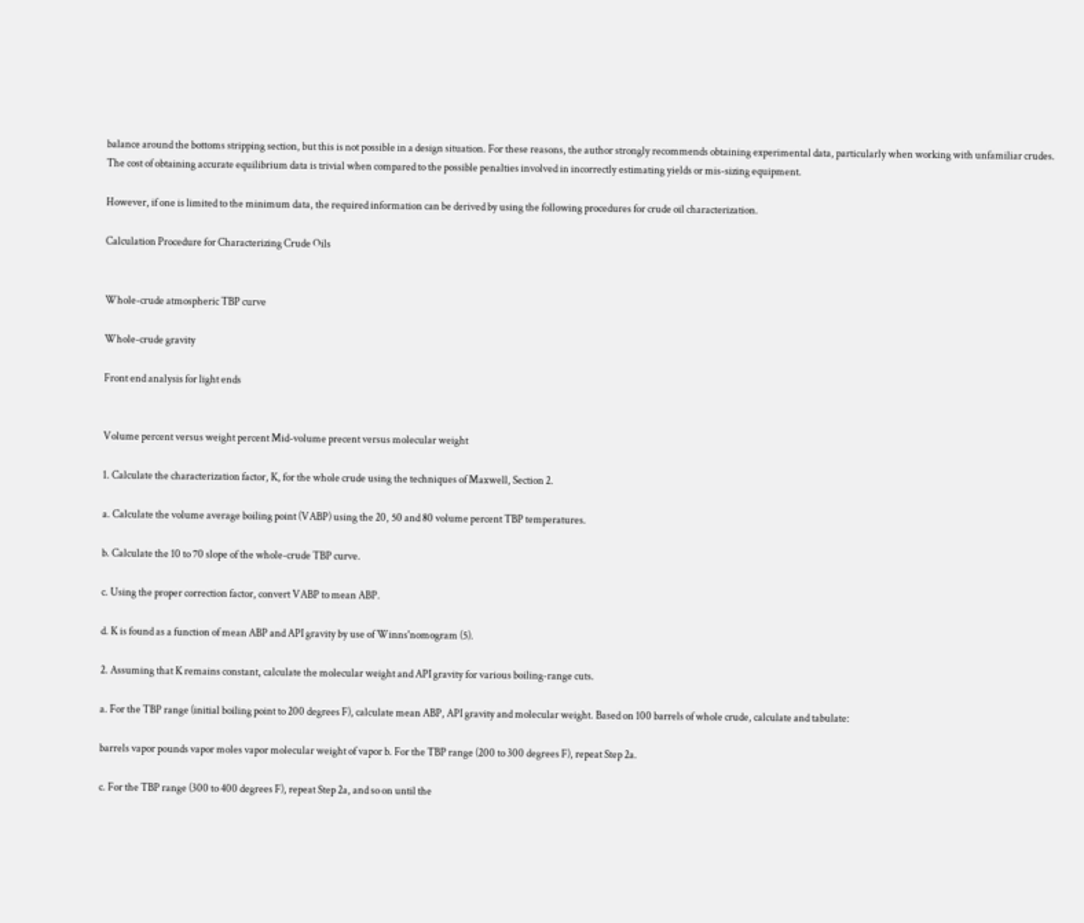balance around the bottoms stripping section, but this is not possible in a design situation. For these reasons, the author strongly recommends obtaining experimental data, particularly when working with unfamiliar crudes. The cost of obtaining accurate equilibrium data is trivial when compared to the possible penalties involved in incorrectly estimating yields or mis-sizing equipment.

However, if one is limited to the minimum data, the required information can be derived by using the following procedures for crude oil characterization.

Calculation Procedure for Characterizing Crude Oils


Whole-crude atmospheric TBP curve

Whole-crude gravity

Front end analysis for light ends


Volume percent versus weight percent Mid-volume precent versus molecular weight

1. Calculate the characterization factor, K, for the whole crude using the techniques of Maxwell, Section 2.

a. Calculate the volume average boiling point (VABP) using the 20, 50 and 80 volume percent TBP temperatures.

b. Calculate the 10 to 70 slope of the whole-crude TBP curve.

c. Using the proper correction factor, convert VABP to mean ABP.

d. K is found as a function of mean ABP and API gravity by use of Winns'nomogram (5).

2. Assuming that K remains constant, calculate the molecular weight and API gravity for various boiling-range cuts.

a. For the TBP range (initial boiling point to 200 degrees F), calculate mean ABP, API gravity and molecular weight. Based on 100 barrels of whole crude, calculate and tabulate:

barrels vapor pounds vapor moles vapor molecular weight of vapor b. For the TBP range (200 to 300 degrees F), repeat Step 2a.

c. For the TBP range (300 to 400 degrees F), repeat Step 2a, and so on until the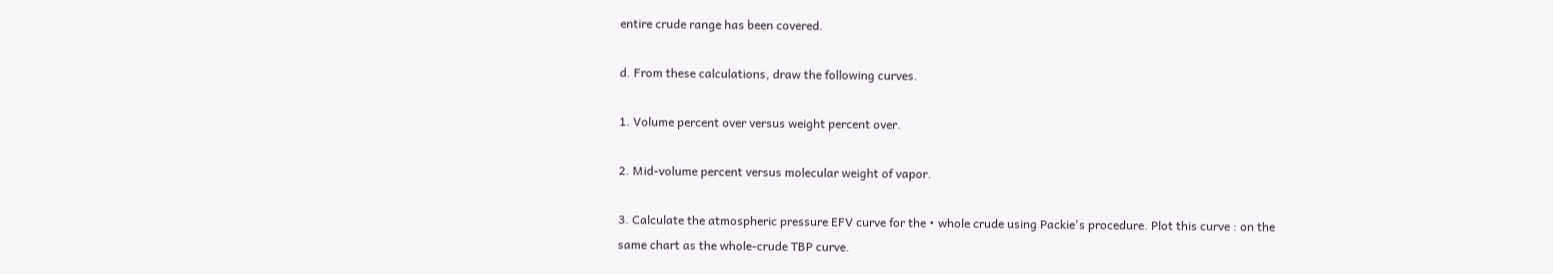entire crude range has been covered.

d. From these calculations, draw the following curves.

1. Volume percent over versus weight percent over.

2. Mid-volume percent versus molecular weight of vapor.

3. Calculate the atmospheric pressure EFV curve for the • whole crude using Packie's procedure. Plot this curve : on the same chart as the whole-crude TBP curve.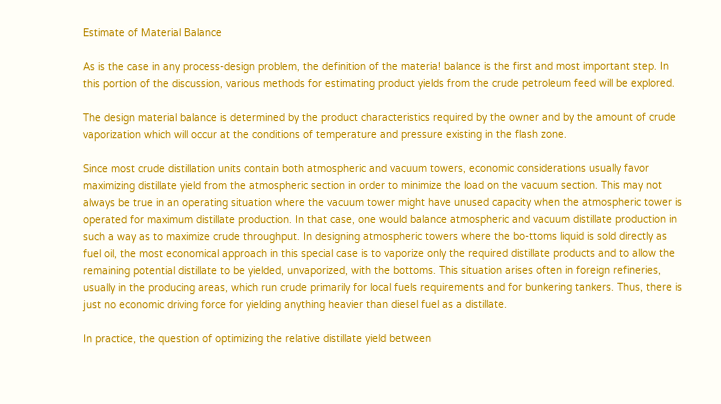Estimate of Material Balance

As is the case in any process-design problem, the definition of the materia! balance is the first and most important step. In this portion of the discussion, various methods for estimating product yields from the crude petroleum feed will be explored.

The design material balance is determined by the product characteristics required by the owner and by the amount of crude vaporization which will occur at the conditions of temperature and pressure existing in the flash zone.

Since most crude distillation units contain both atmospheric and vacuum towers, economic considerations usually favor maximizing distillate yield from the atmospheric section in order to minimize the load on the vacuum section. This may not always be true in an operating situation where the vacuum tower might have unused capacity when the atmospheric tower is operated for maximum distillate production. In that case, one would balance atmospheric and vacuum distillate production in such a way as to maximize crude throughput. In designing atmospheric towers where the bo-ttoms liquid is sold directly as fuel oil, the most economical approach in this special case is to vaporize only the required distillate products and to allow the remaining potential distillate to be yielded, unvaporized, with the bottoms. This situation arises often in foreign refineries, usually in the producing areas, which run crude primarily for local fuels requirements and for bunkering tankers. Thus, there is just no economic driving force for yielding anything heavier than diesel fuel as a distillate.

In practice, the question of optimizing the relative distillate yield between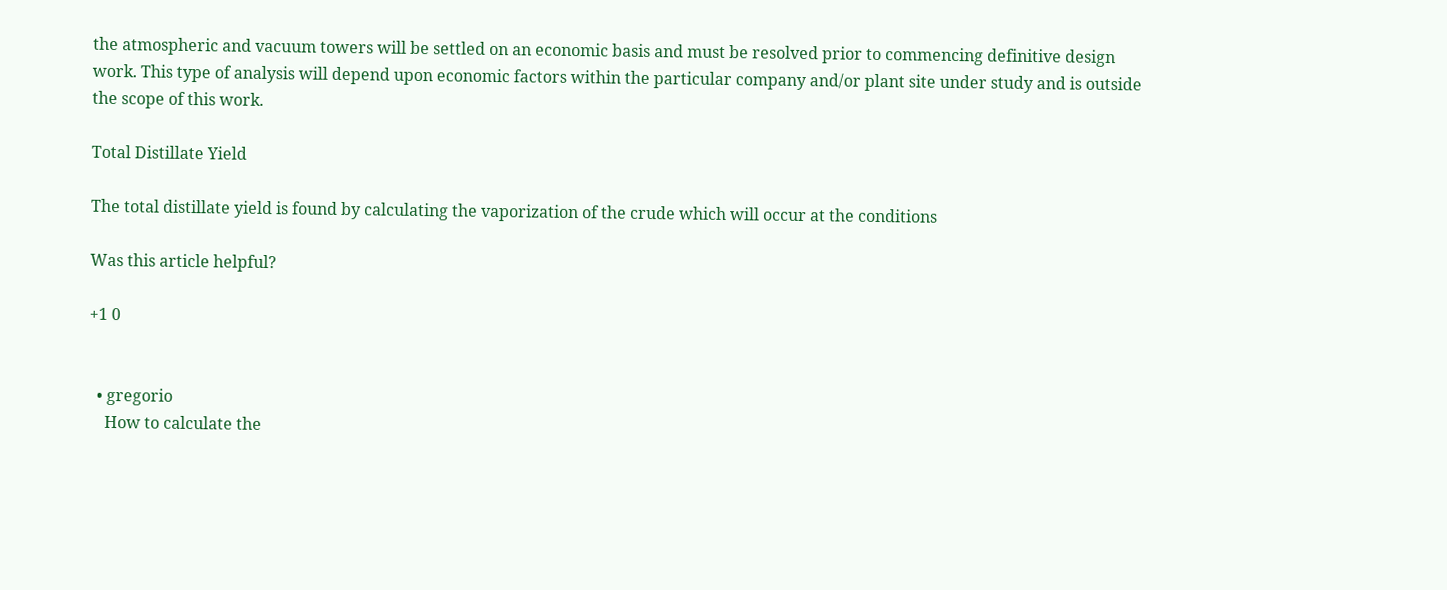the atmospheric and vacuum towers will be settled on an economic basis and must be resolved prior to commencing definitive design work. This type of analysis will depend upon economic factors within the particular company and/or plant site under study and is outside the scope of this work.

Total Distillate Yield

The total distillate yield is found by calculating the vaporization of the crude which will occur at the conditions

Was this article helpful?

+1 0


  • gregorio
    How to calculate the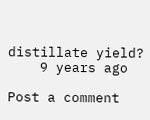distillate yield?
    9 years ago

Post a comment